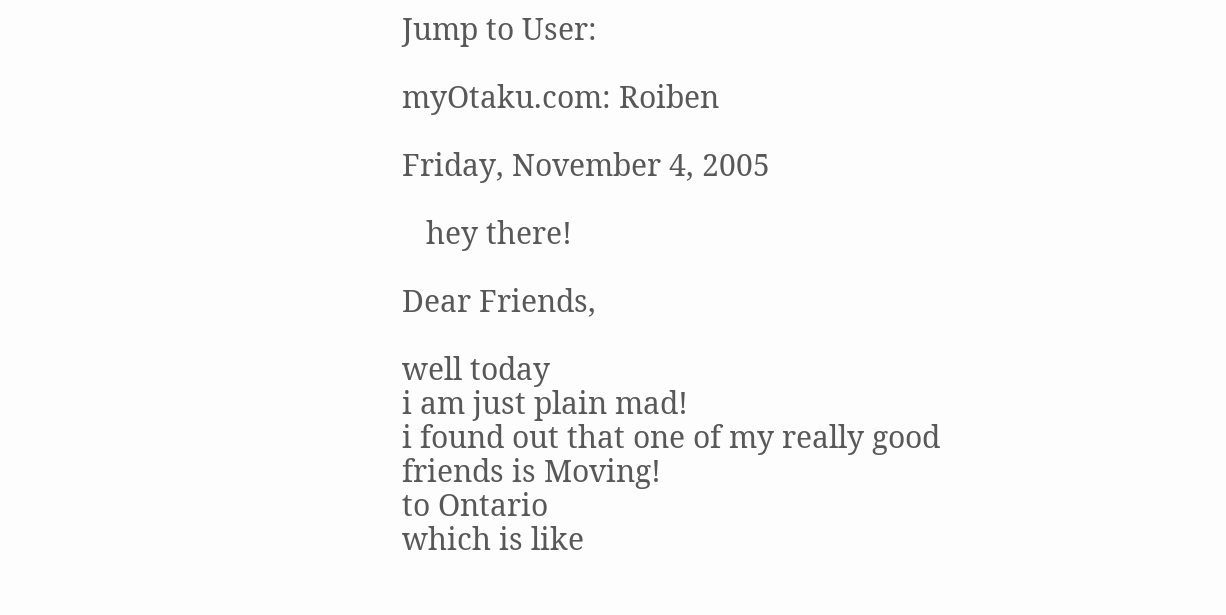Jump to User:

myOtaku.com: Roiben

Friday, November 4, 2005

   hey there!

Dear Friends,

well today
i am just plain mad!
i found out that one of my really good friends is Moving!
to Ontario
which is like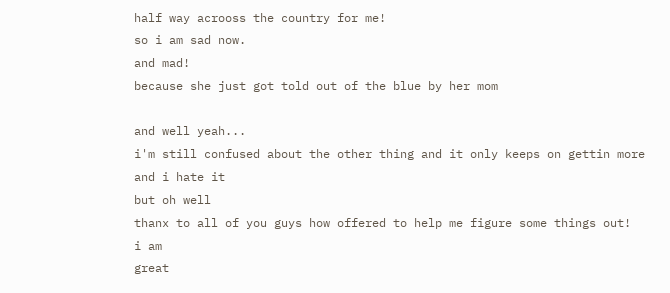half way acrooss the country for me!
so i am sad now.
and mad!
because she just got told out of the blue by her mom

and well yeah...
i'm still confused about the other thing and it only keeps on gettin more
and i hate it
but oh well
thanx to all of you guys how offered to help me figure some things out!
i am
great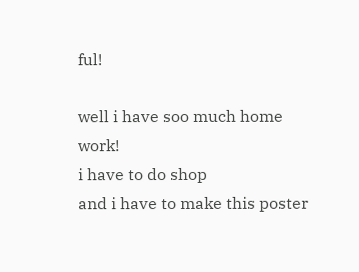ful!

well i have soo much home work!
i have to do shop
and i have to make this poster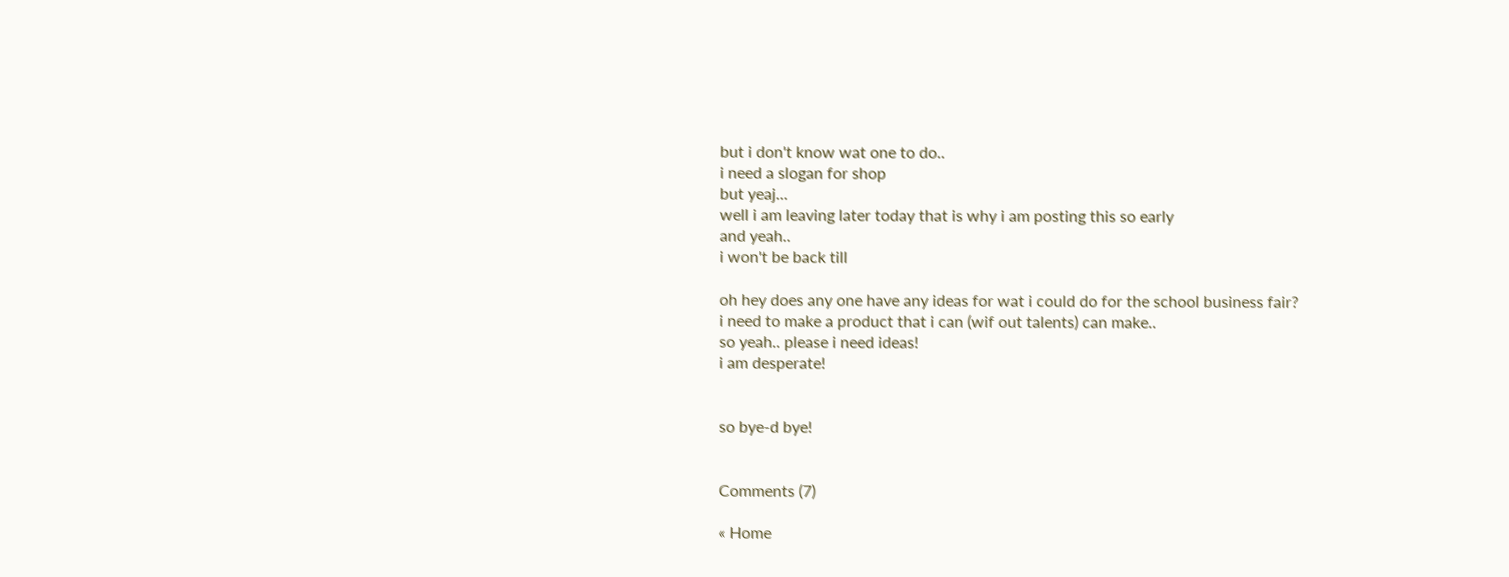but i don't know wat one to do..
i need a slogan for shop
but yeaj...
well i am leaving later today that is why i am posting this so early
and yeah..
i won't be back till

oh hey does any one have any ideas for wat i could do for the school business fair?
i need to make a product that i can (wif out talents) can make..
so yeah.. please i need ideas!
i am desperate!


so bye-d bye!


Comments (7)

« Home